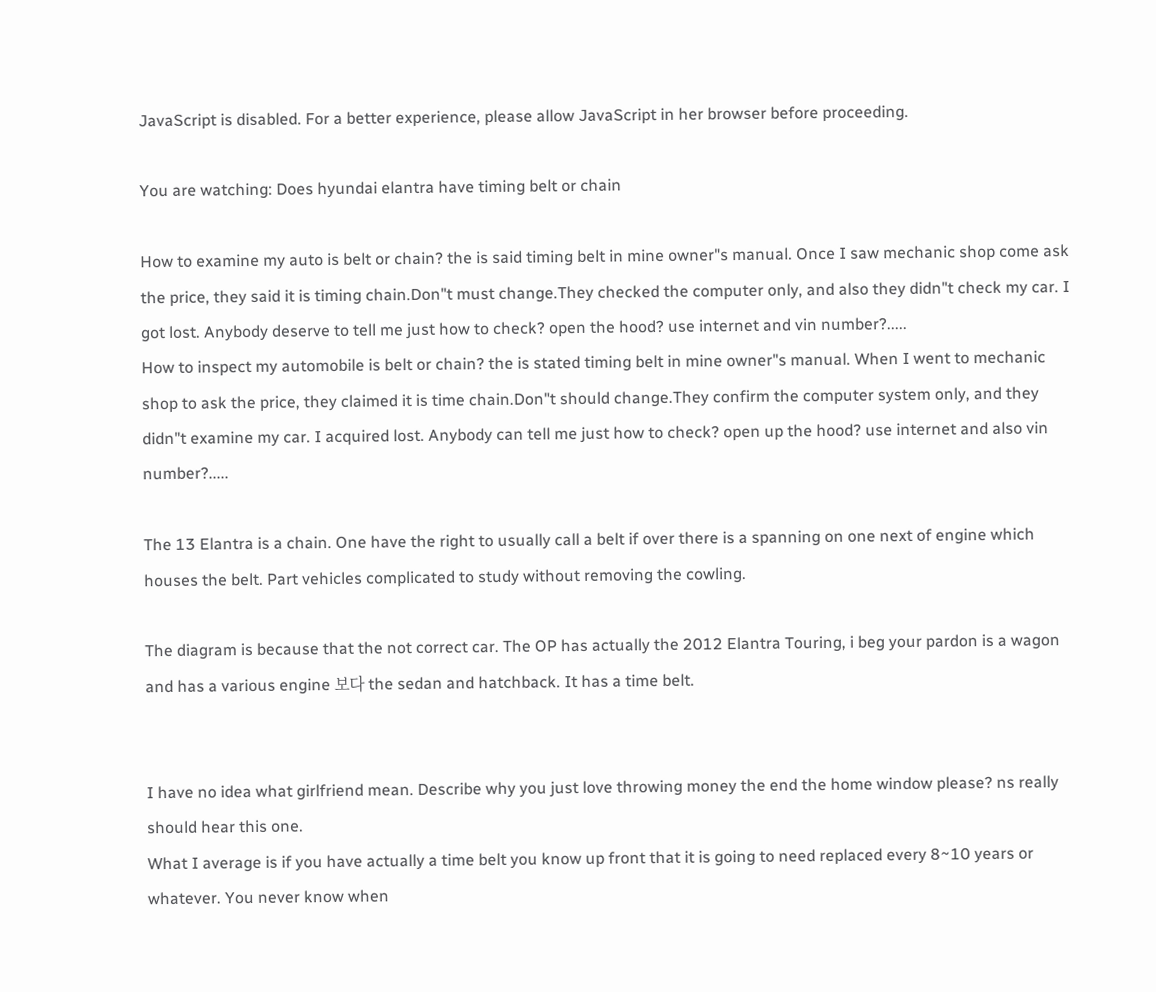JavaScript is disabled. For a better experience, please allow JavaScript in her browser before proceeding.

You are watching: Does hyundai elantra have timing belt or chain

How to examine my auto is belt or chain? the is said timing belt in mine owner"s manual. Once I saw mechanic shop come ask the price, they said it is timing chain.Don"t must change.They checked the computer only, and also they didn"t check my car. I got lost. Anybody deserve to tell me just how to check? open the hood? use internet and vin number?.....
How to inspect my automobile is belt or chain? the is stated timing belt in mine owner"s manual. When I went to mechanic shop to ask the price, they claimed it is time chain.Don"t should change.They confirm the computer system only, and they didn"t examine my car. I acquired lost. Anybody can tell me just how to check? open up the hood? use internet and also vin number?.....

The 13 Elantra is a chain. One have the right to usually call a belt if over there is a spanning on one next of engine which houses the belt. Part vehicles complicated to study without removing the cowling.

The diagram is because that the not correct car. The OP has actually the 2012 Elantra Touring, i beg your pardon is a wagon and has a various engine 보다 the sedan and hatchback. It has a time belt.


I have no idea what girlfriend mean. Describe why you just love throwing money the end the home window please? ns really should hear this one.
What I average is if you have actually a time belt you know up front that it is going to need replaced every 8~10 years or whatever. You never know when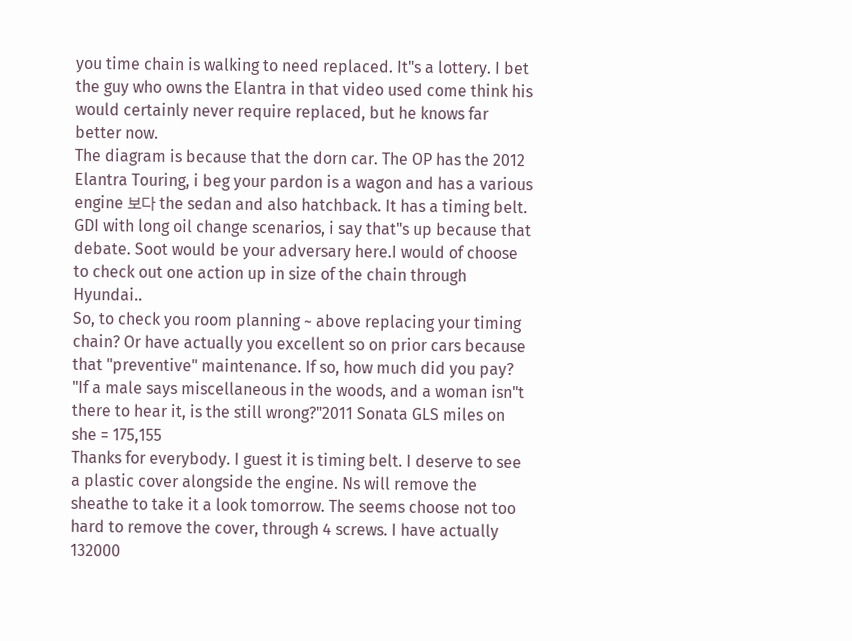you time chain is walking to need replaced. It"s a lottery. I bet the guy who owns the Elantra in that video used come think his would certainly never require replaced, but he knows far better now.
The diagram is because that the dorn car. The OP has the 2012 Elantra Touring, i beg your pardon is a wagon and has a various engine 보다 the sedan and also hatchback. It has a timing belt.
GDI with long oil change scenarios, i say that"s up because that debate. Soot would be your adversary here.I would of choose to check out one action up in size of the chain through Hyundai..
So, to check you room planning ~ above replacing your timing chain? Or have actually you excellent so on prior cars because that "preventive" maintenance. If so, how much did you pay?
"If a male says miscellaneous in the woods, and a woman isn"t there to hear it, is the still wrong?"2011 Sonata GLS miles on she = 175,155
Thanks for everybody. I guest it is timing belt. I deserve to see a plastic cover alongside the engine. Ns will remove the sheathe to take it a look tomorrow. The seems choose not too hard to remove the cover, through 4 screws. I have actually 132000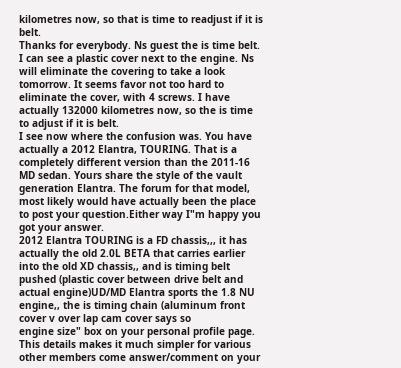kilometres now, so that is time to readjust if it is belt.
Thanks for everybody. Ns guest the is time belt. I can see a plastic cover next to the engine. Ns will eliminate the covering to take a look tomorrow. It seems favor not too hard to eliminate the cover, with 4 screws. I have actually 132000 kilometres now, so the is time to adjust if it is belt.
I see now where the confusion was. You have actually a 2012 Elantra, TOURING. That is a completely different version than the 2011-16 MD sedan. Yours share the style of the vault generation Elantra. The forum for that model, most likely would have actually been the place to post your question.Either way I"m happy you got your answer.
2012 Elantra TOURING is a FD chassis,,, it has actually the old 2.0L BETA that carries earlier into the old XD chassis,, and is timing belt pushed (plastic cover between drive belt and actual engine)UD/MD Elantra sports the 1.8 NU engine,, the is timing chain (aluminum front cover v over lap cam cover says so
engine size" box on your personal profile page. This details makes it much simpler for various other members come answer/comment on your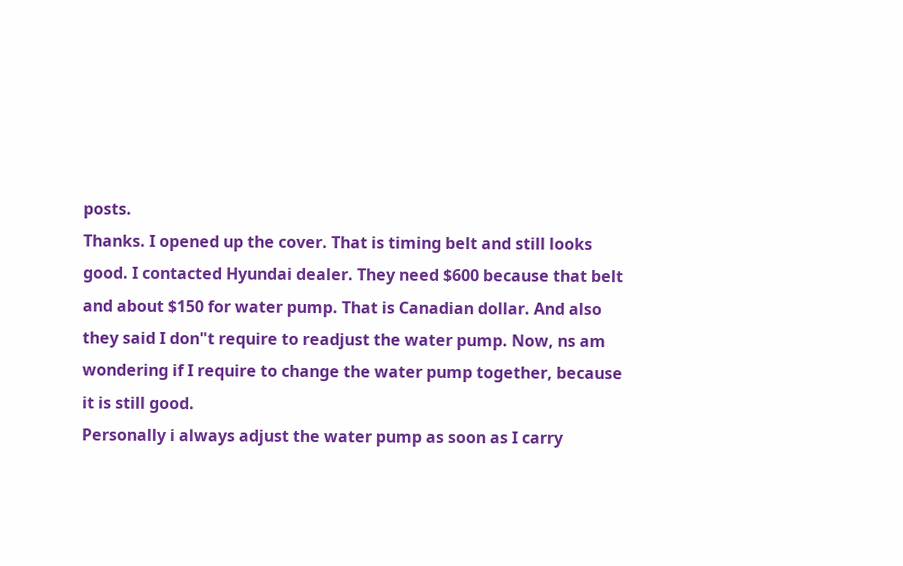posts.
Thanks. I opened up the cover. That is timing belt and still looks good. I contacted Hyundai dealer. They need $600 because that belt and about $150 for water pump. That is Canadian dollar. And also they said I don"t require to readjust the water pump. Now, ns am wondering if I require to change the water pump together, because it is still good.
Personally i always adjust the water pump as soon as I carry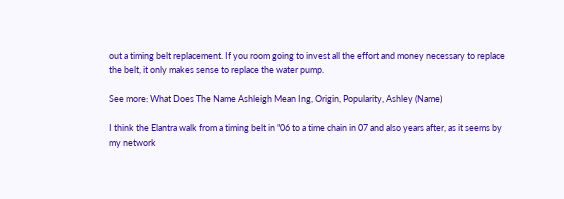out a timing belt replacement. If you room going to invest all the effort and money necessary to replace the belt, it only makes sense to replace the water pump.

See more: What Does The Name Ashleigh Mean Ing, Origin, Popularity, Ashley (Name)

I think the Elantra walk from a timing belt in "06 to a time chain in 07 and also years after, as it seems by my network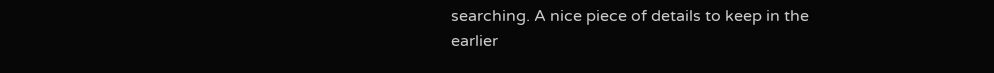searching. A nice piece of details to keep in the earlier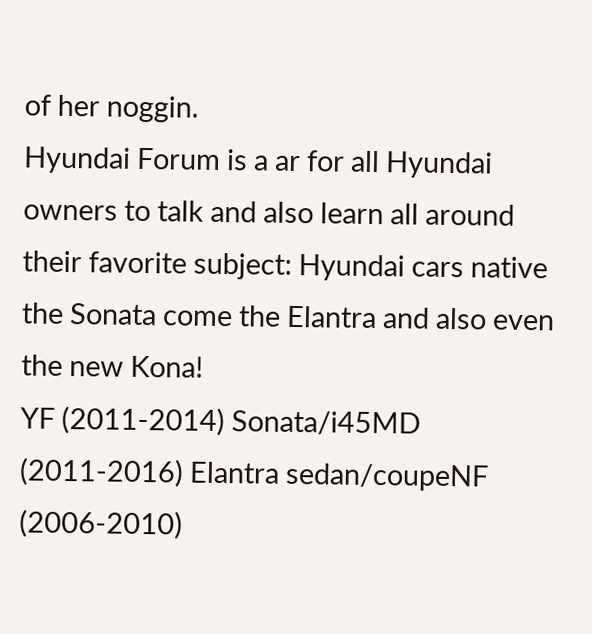of her noggin.
Hyundai Forum is a ar for all Hyundai owners to talk and also learn all around their favorite subject: Hyundai cars native the Sonata come the Elantra and also even the new Kona!
YF (2011-2014) Sonata/i45MD (2011-2016) Elantra sedan/coupeNF (2006-2010)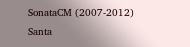SonataCM (2007-2012) Santa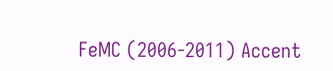FeMC (2006-2011) Accent